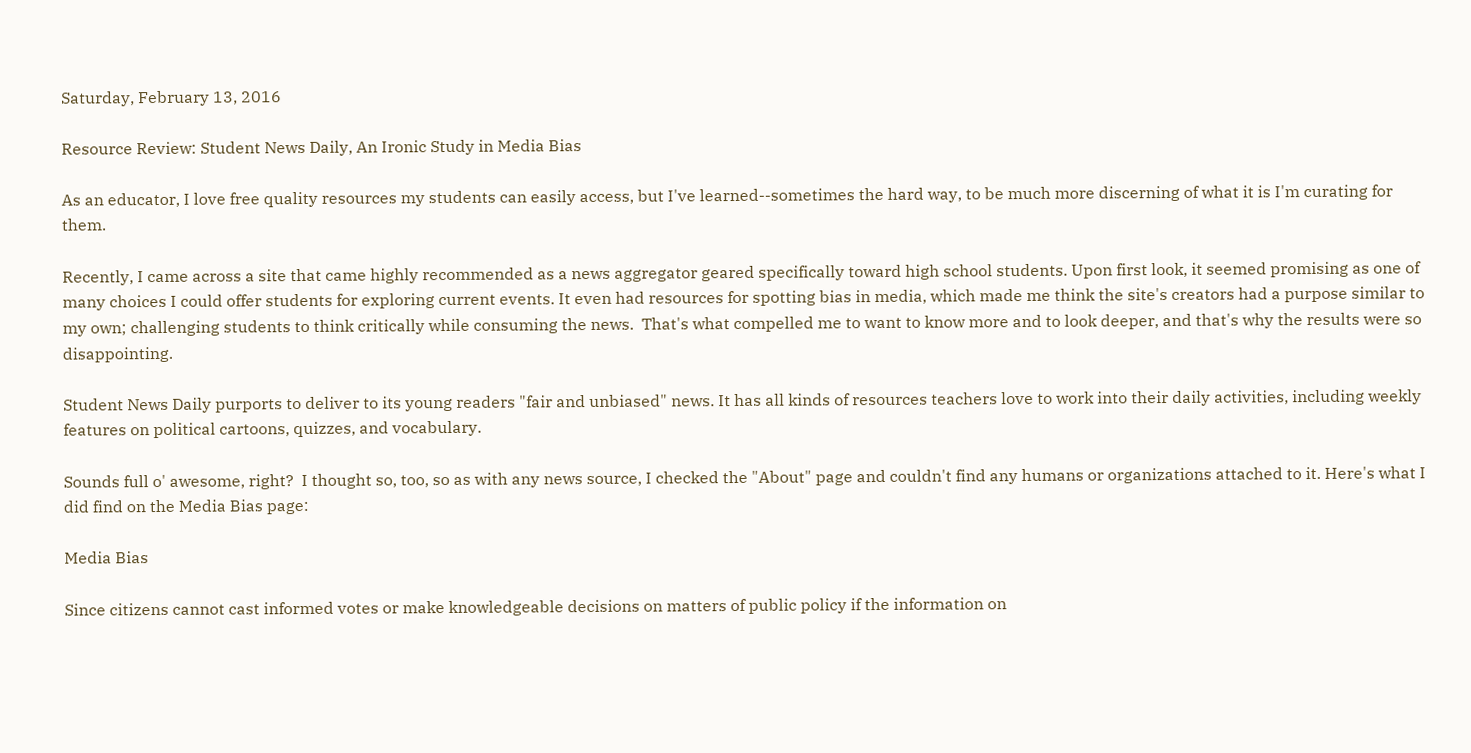Saturday, February 13, 2016

Resource Review: Student News Daily, An Ironic Study in Media Bias

As an educator, I love free quality resources my students can easily access, but I've learned--sometimes the hard way, to be much more discerning of what it is I'm curating for them.

Recently, I came across a site that came highly recommended as a news aggregator geared specifically toward high school students. Upon first look, it seemed promising as one of many choices I could offer students for exploring current events. It even had resources for spotting bias in media, which made me think the site's creators had a purpose similar to my own; challenging students to think critically while consuming the news.  That's what compelled me to want to know more and to look deeper, and that's why the results were so disappointing.

Student News Daily purports to deliver to its young readers "fair and unbiased" news. It has all kinds of resources teachers love to work into their daily activities, including weekly features on political cartoons, quizzes, and vocabulary.

Sounds full o' awesome, right?  I thought so, too, so as with any news source, I checked the "About" page and couldn't find any humans or organizations attached to it. Here's what I did find on the Media Bias page:

Media Bias

Since citizens cannot cast informed votes or make knowledgeable decisions on matters of public policy if the information on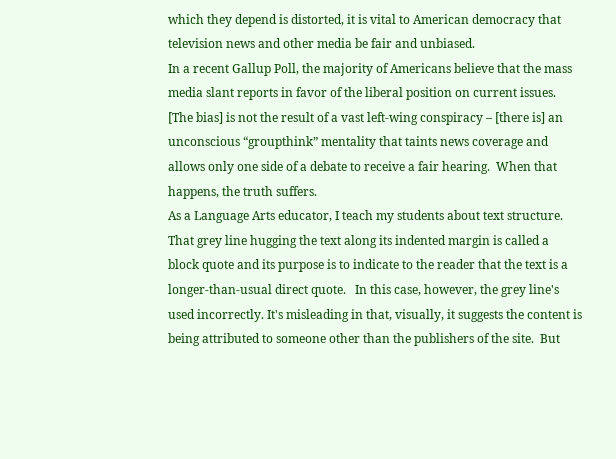which they depend is distorted, it is vital to American democracy that television news and other media be fair and unbiased.
In a recent Gallup Poll, the majority of Americans believe that the mass media slant reports in favor of the liberal position on current issues.
[The bias] is not the result of a vast left-wing conspiracy – [there is] an unconscious “groupthink” mentality that taints news coverage and allows only one side of a debate to receive a fair hearing.  When that happens, the truth suffers.
As a Language Arts educator, I teach my students about text structure.  That grey line hugging the text along its indented margin is called a block quote and its purpose is to indicate to the reader that the text is a longer-than-usual direct quote.   In this case, however, the grey line's used incorrectly. It's misleading in that, visually, it suggests the content is being attributed to someone other than the publishers of the site.  But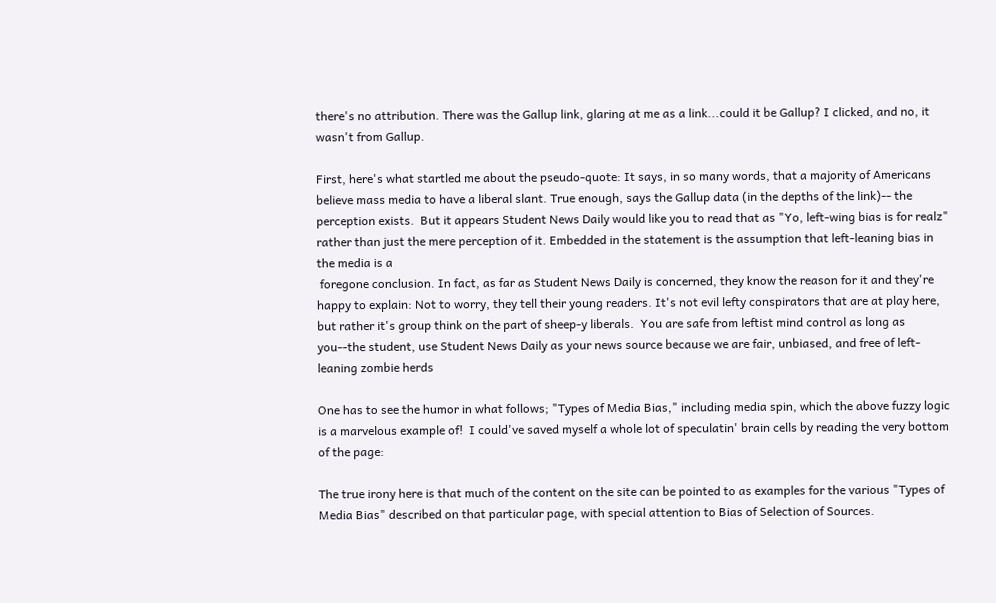there's no attribution. There was the Gallup link, glaring at me as a link...could it be Gallup? I clicked, and no, it wasn't from Gallup.

First, here's what startled me about the pseudo-quote: It says, in so many words, that a majority of Americans believe mass media to have a liberal slant. True enough, says the Gallup data (in the depths of the link)-- the perception exists.  But it appears Student News Daily would like you to read that as "Yo, left-wing bias is for realz" rather than just the mere perception of it. Embedded in the statement is the assumption that left-leaning bias in the media is a
 foregone conclusion. In fact, as far as Student News Daily is concerned, they know the reason for it and they're happy to explain: Not to worry, they tell their young readers. It's not evil lefty conspirators that are at play here, but rather it's group think on the part of sheep-y liberals.  You are safe from leftist mind control as long as you--the student, use Student News Daily as your news source because we are fair, unbiased, and free of left-leaning zombie herds

One has to see the humor in what follows; "Types of Media Bias," including media spin, which the above fuzzy logic is a marvelous example of!  I could've saved myself a whole lot of speculatin' brain cells by reading the very bottom of the page:

The true irony here is that much of the content on the site can be pointed to as examples for the various "Types of Media Bias" described on that particular page, with special attention to Bias of Selection of Sources.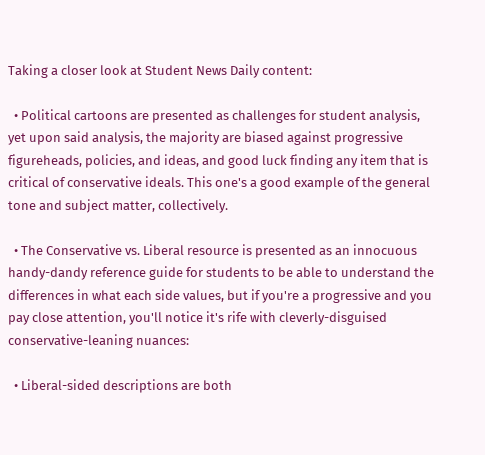Taking a closer look at Student News Daily content:

  • Political cartoons are presented as challenges for student analysis, yet upon said analysis, the majority are biased against progressive figureheads, policies, and ideas, and good luck finding any item that is critical of conservative ideals. This one's a good example of the general tone and subject matter, collectively.

  • The Conservative vs. Liberal resource is presented as an innocuous handy-dandy reference guide for students to be able to understand the differences in what each side values, but if you're a progressive and you pay close attention, you'll notice it's rife with cleverly-disguised conservative-leaning nuances:

  • Liberal-sided descriptions are both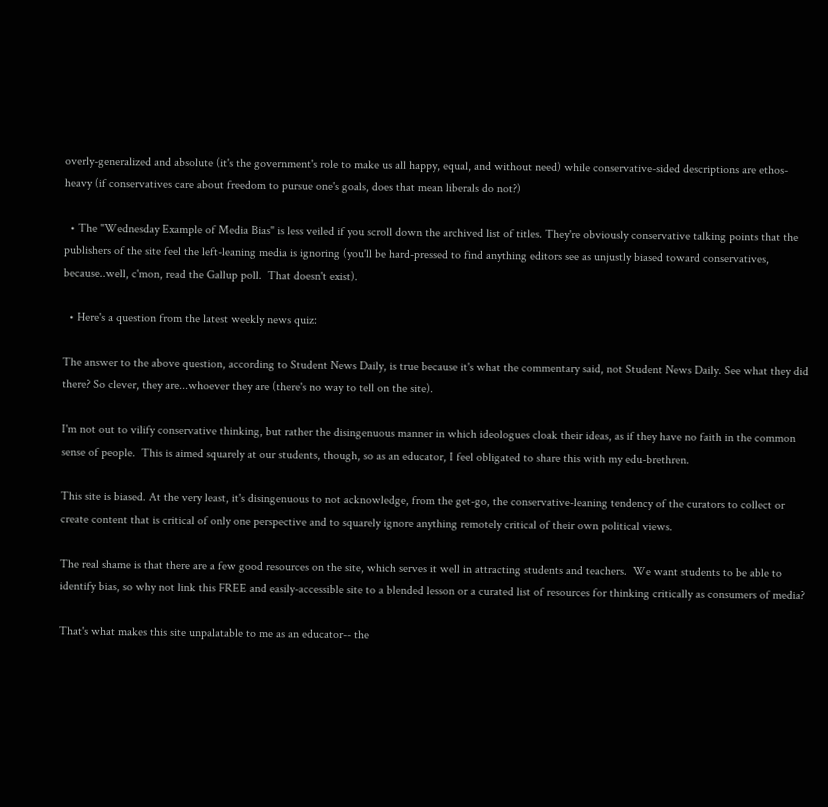overly-generalized and absolute (it's the government's role to make us all happy, equal, and without need) while conservative-sided descriptions are ethos-heavy (if conservatives care about freedom to pursue one's goals, does that mean liberals do not?)

  • The "Wednesday Example of Media Bias" is less veiled if you scroll down the archived list of titles. They're obviously conservative talking points that the publishers of the site feel the left-leaning media is ignoring (you'll be hard-pressed to find anything editors see as unjustly biased toward conservatives, because..well, c'mon, read the Gallup poll.  That doesn't exist).

  • Here's a question from the latest weekly news quiz:

The answer to the above question, according to Student News Daily, is true because it's what the commentary said, not Student News Daily. See what they did there? So clever, they are...whoever they are (there's no way to tell on the site).

I'm not out to vilify conservative thinking, but rather the disingenuous manner in which ideologues cloak their ideas, as if they have no faith in the common sense of people.  This is aimed squarely at our students, though, so as an educator, I feel obligated to share this with my edu-brethren.

This site is biased. At the very least, it's disingenuous to not acknowledge, from the get-go, the conservative-leaning tendency of the curators to collect or create content that is critical of only one perspective and to squarely ignore anything remotely critical of their own political views.

The real shame is that there are a few good resources on the site, which serves it well in attracting students and teachers.  We want students to be able to identify bias, so why not link this FREE and easily-accessible site to a blended lesson or a curated list of resources for thinking critically as consumers of media?

That's what makes this site unpalatable to me as an educator-- the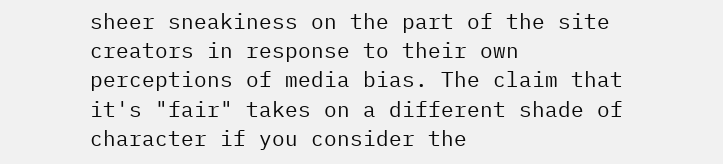sheer sneakiness on the part of the site creators in response to their own perceptions of media bias. The claim that it's "fair" takes on a different shade of character if you consider the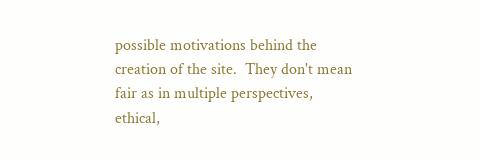possible motivations behind the creation of the site.  They don't mean fair as in multiple perspectives, ethical,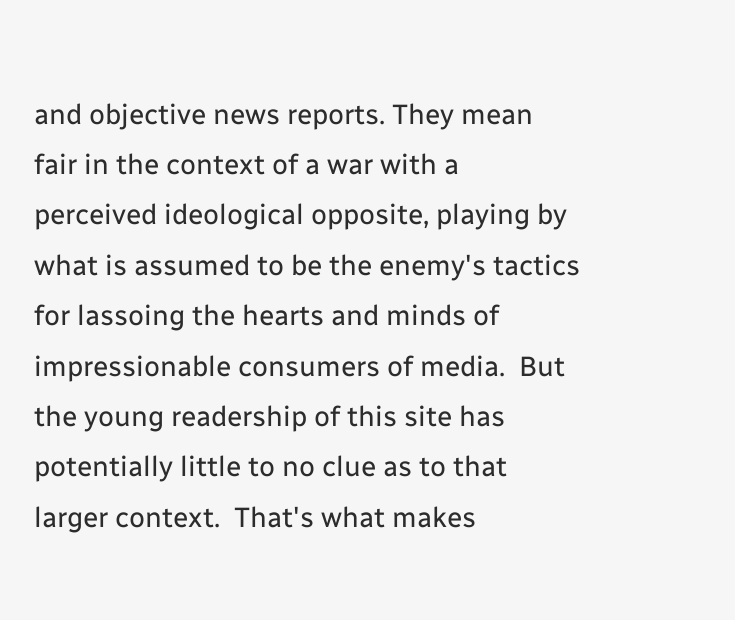and objective news reports. They mean fair in the context of a war with a perceived ideological opposite, playing by what is assumed to be the enemy's tactics for lassoing the hearts and minds of impressionable consumers of media.  But the young readership of this site has potentially little to no clue as to that larger context.  That's what makes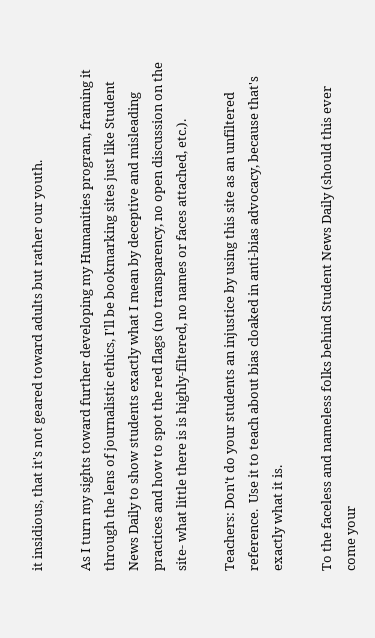it insidious, that it's not geared toward adults but rather our youth.

As I turn my sights toward further developing my Humanities program, framing it through the lens of journalistic ethics, I'll be bookmarking sites just like Student News Daily to show students exactly what I mean by deceptive and misleading practices and how to spot the red flags (no transparency, no open discussion on the site- what little there is is highly-filtered, no names or faces attached, etc.).

Teachers: Don't do your students an injustice by using this site as an unfiltered reference.  Use it to teach about bias cloaked in anti-bias advocacy, because that's exactly what it is.

To the faceless and nameless folks behind Student News Daily (should this ever come your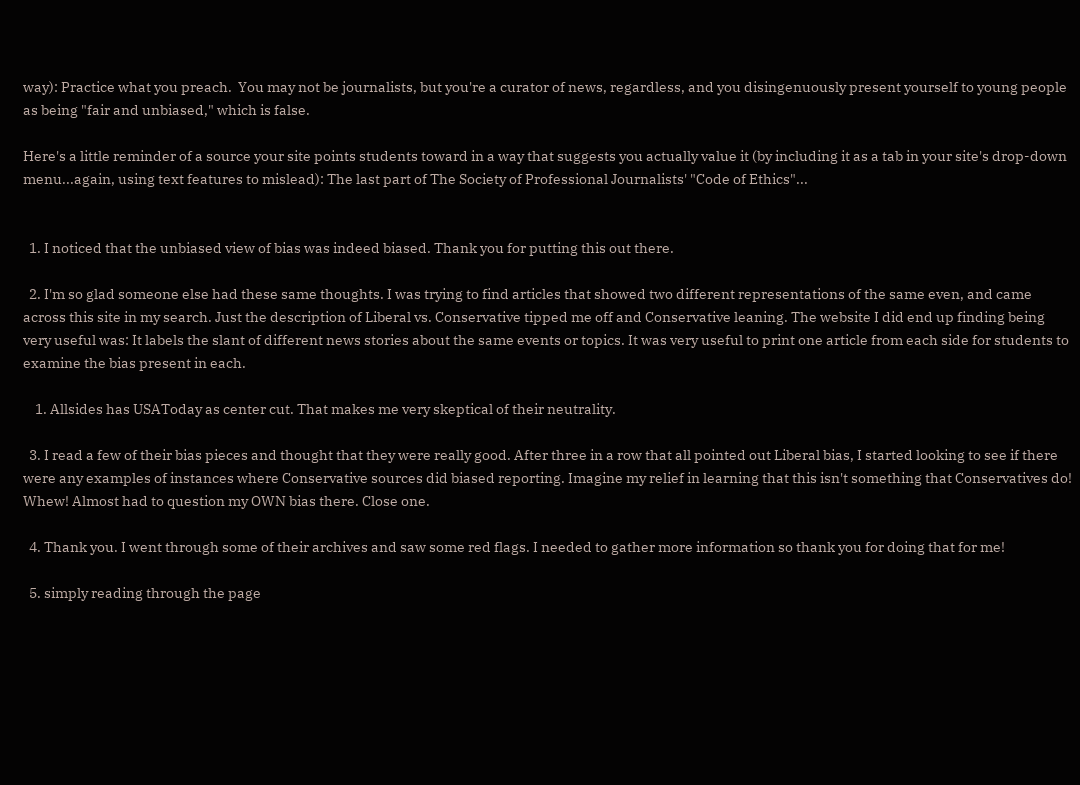way): Practice what you preach.  You may not be journalists, but you're a curator of news, regardless, and you disingenuously present yourself to young people as being "fair and unbiased," which is false.

Here's a little reminder of a source your site points students toward in a way that suggests you actually value it (by including it as a tab in your site's drop-down menu...again, using text features to mislead): The last part of The Society of Professional Journalists' "Code of Ethics"...


  1. I noticed that the unbiased view of bias was indeed biased. Thank you for putting this out there.

  2. I'm so glad someone else had these same thoughts. I was trying to find articles that showed two different representations of the same even, and came across this site in my search. Just the description of Liberal vs. Conservative tipped me off and Conservative leaning. The website I did end up finding being very useful was: It labels the slant of different news stories about the same events or topics. It was very useful to print one article from each side for students to examine the bias present in each.

    1. Allsides has USAToday as center cut. That makes me very skeptical of their neutrality.

  3. I read a few of their bias pieces and thought that they were really good. After three in a row that all pointed out Liberal bias, I started looking to see if there were any examples of instances where Conservative sources did biased reporting. Imagine my relief in learning that this isn't something that Conservatives do! Whew! Almost had to question my OWN bias there. Close one.

  4. Thank you. I went through some of their archives and saw some red flags. I needed to gather more information so thank you for doing that for me!

  5. simply reading through the page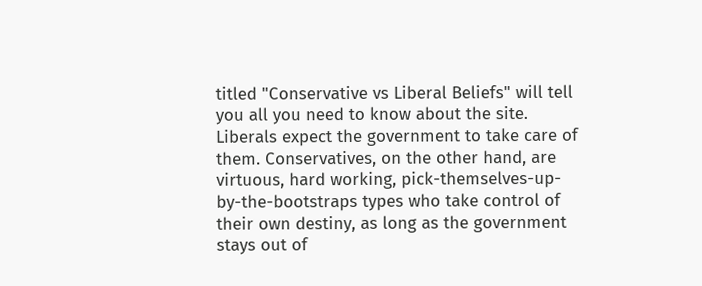titled "Conservative vs Liberal Beliefs" will tell you all you need to know about the site. Liberals expect the government to take care of them. Conservatives, on the other hand, are virtuous, hard working, pick-themselves-up-by-the-bootstraps types who take control of their own destiny, as long as the government stays out of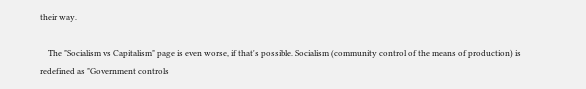their way.

    The "Socialism vs Capitalism" page is even worse, if that's possible. Socialism (community control of the means of production) is redefined as "Government controls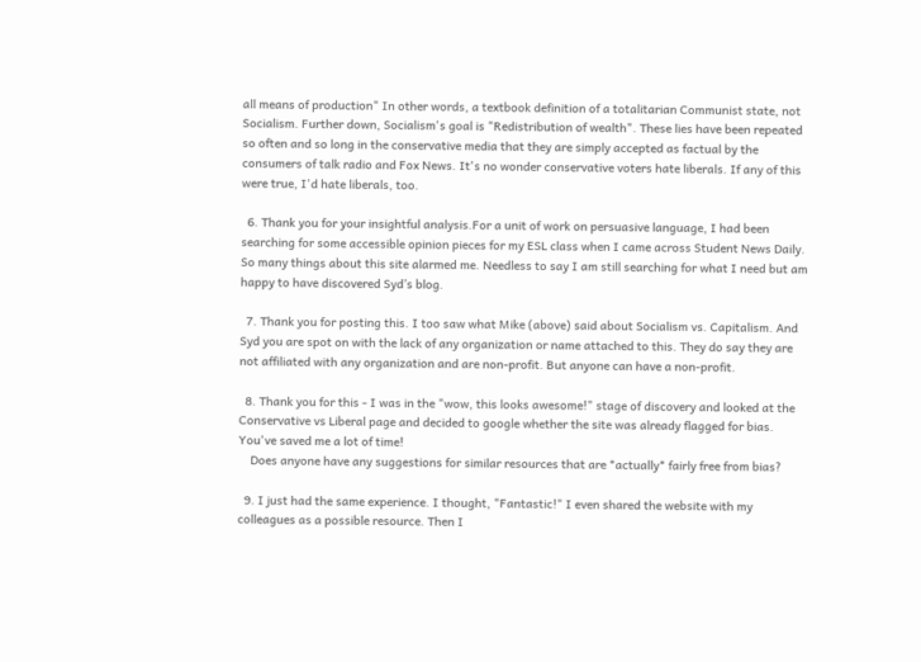all means of production" In other words, a textbook definition of a totalitarian Communist state, not Socialism. Further down, Socialism's goal is "Redistribution of wealth". These lies have been repeated so often and so long in the conservative media that they are simply accepted as factual by the consumers of talk radio and Fox News. It's no wonder conservative voters hate liberals. If any of this were true, I'd hate liberals, too.

  6. Thank you for your insightful analysis.For a unit of work on persuasive language, I had been searching for some accessible opinion pieces for my ESL class when I came across Student News Daily. So many things about this site alarmed me. Needless to say I am still searching for what I need but am happy to have discovered Syd’s blog.

  7. Thank you for posting this. I too saw what Mike (above) said about Socialism vs. Capitalism. And Syd you are spot on with the lack of any organization or name attached to this. They do say they are not affiliated with any organization and are non-profit. But anyone can have a non-profit.

  8. Thank you for this - I was in the "wow, this looks awesome!" stage of discovery and looked at the Conservative vs Liberal page and decided to google whether the site was already flagged for bias. You've saved me a lot of time!
    Does anyone have any suggestions for similar resources that are *actually* fairly free from bias?

  9. I just had the same experience. I thought, "Fantastic!" I even shared the website with my colleagues as a possible resource. Then I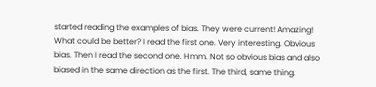started reading the examples of bias. They were current! Amazing! What could be better? I read the first one. Very interesting. Obvious bias. Then I read the second one. Hmm. Not so obvious bias and also biased in the same direction as the first. The third, same thing.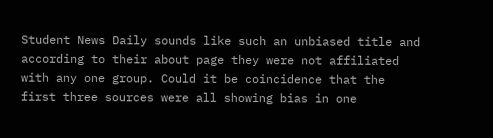Student News Daily sounds like such an unbiased title and according to their about page they were not affiliated with any one group. Could it be coincidence that the first three sources were all showing bias in one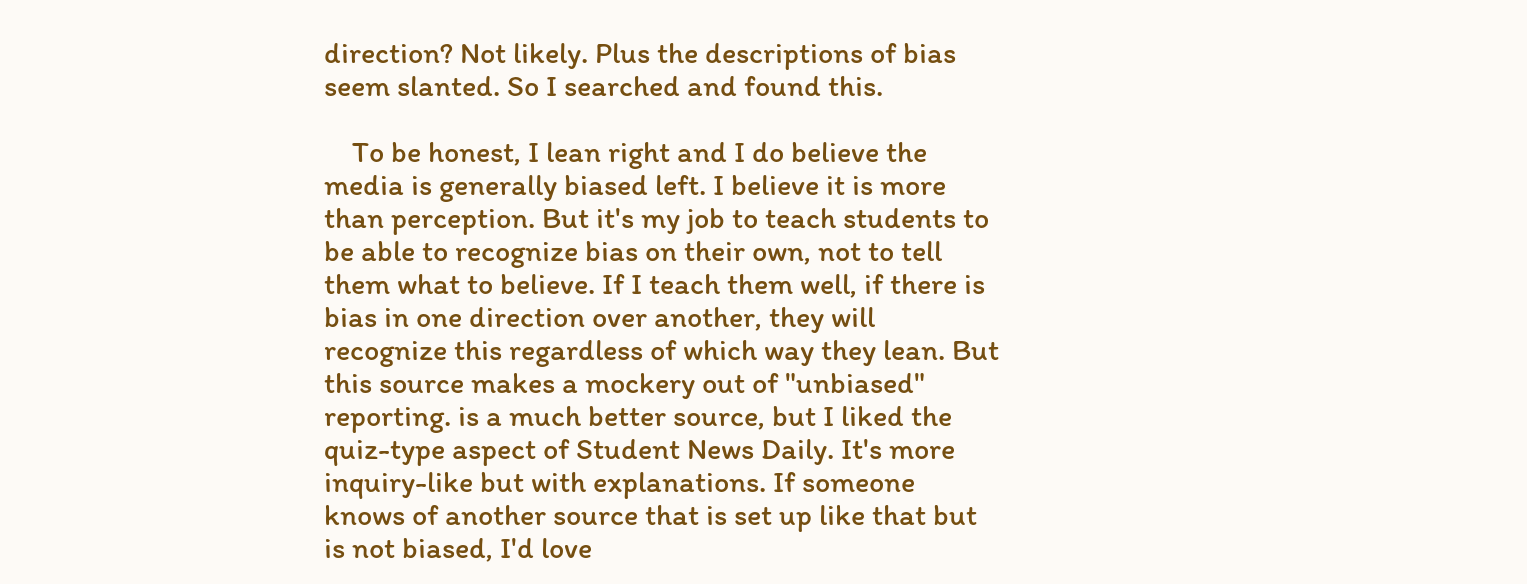direction? Not likely. Plus the descriptions of bias seem slanted. So I searched and found this.

    To be honest, I lean right and I do believe the media is generally biased left. I believe it is more than perception. But it's my job to teach students to be able to recognize bias on their own, not to tell them what to believe. If I teach them well, if there is bias in one direction over another, they will recognize this regardless of which way they lean. But this source makes a mockery out of "unbiased" reporting. is a much better source, but I liked the quiz-type aspect of Student News Daily. It's more inquiry-like but with explanations. If someone knows of another source that is set up like that but is not biased, I'd love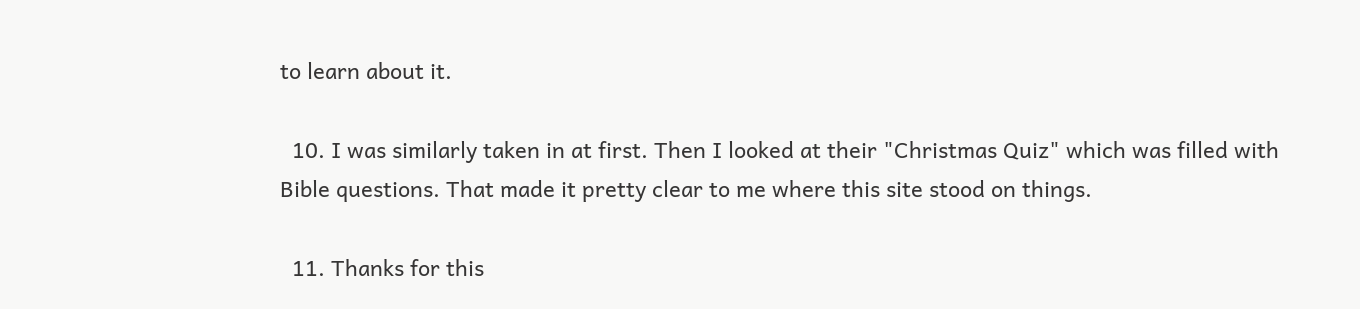to learn about it.

  10. I was similarly taken in at first. Then I looked at their "Christmas Quiz" which was filled with Bible questions. That made it pretty clear to me where this site stood on things.

  11. Thanks for this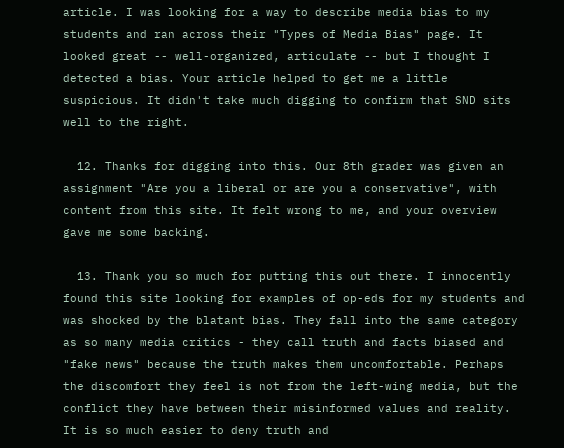article. I was looking for a way to describe media bias to my students and ran across their "Types of Media Bias" page. It looked great -- well-organized, articulate -- but I thought I detected a bias. Your article helped to get me a little suspicious. It didn't take much digging to confirm that SND sits well to the right.

  12. Thanks for digging into this. Our 8th grader was given an assignment "Are you a liberal or are you a conservative", with content from this site. It felt wrong to me, and your overview gave me some backing.

  13. Thank you so much for putting this out there. I innocently found this site looking for examples of op-eds for my students and was shocked by the blatant bias. They fall into the same category as so many media critics - they call truth and facts biased and "fake news" because the truth makes them uncomfortable. Perhaps the discomfort they feel is not from the left-wing media, but the conflict they have between their misinformed values and reality. It is so much easier to deny truth and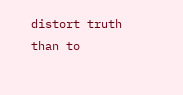distort truth than to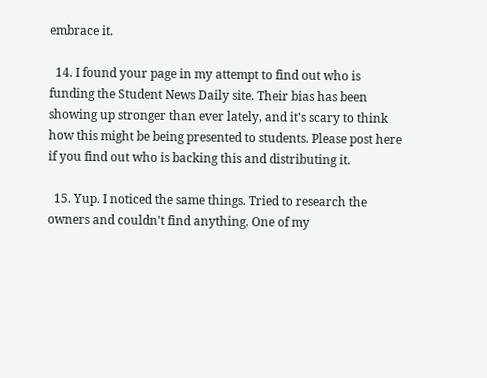embrace it.

  14. I found your page in my attempt to find out who is funding the Student News Daily site. Their bias has been showing up stronger than ever lately, and it's scary to think how this might be being presented to students. Please post here if you find out who is backing this and distributing it.

  15. Yup. I noticed the same things. Tried to research the owners and couldn't find anything. One of my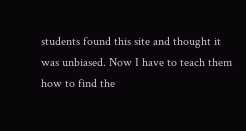students found this site and thought it was unbiased. Now I have to teach them how to find the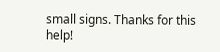small signs. Thanks for this help!